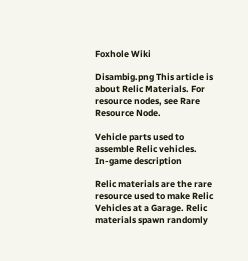Foxhole Wiki

Disambig.png This article is about Relic Materials. For resource nodes, see Rare Resource Node.

Vehicle parts used to assemble Relic vehicles.
In-game description

Relic materials are the rare resource used to make Relic Vehicles at a Garage. Relic materials spawn randomly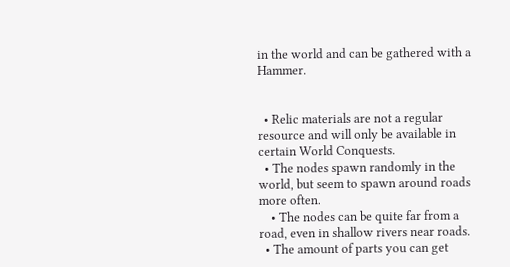in the world and can be gathered with a Hammer.


  • Relic materials are not a regular resource and will only be available in certain World Conquests.
  • The nodes spawn randomly in the world, but seem to spawn around roads more often.
    • The nodes can be quite far from a road, even in shallow rivers near roads.
  • The amount of parts you can get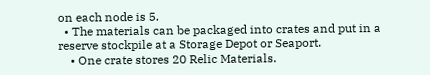on each node is 5.
  • The materials can be packaged into crates and put in a reserve stockpile at a Storage Depot or Seaport.
    • One crate stores 20 Relic Materials.